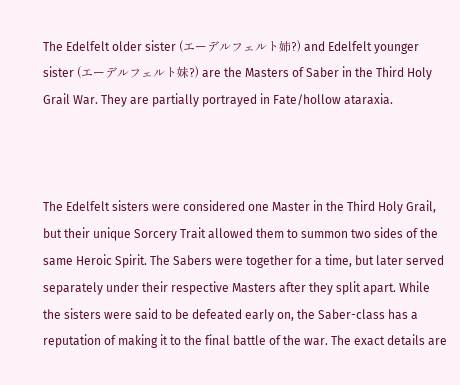The Edelfelt older sister (エーデルフェルト姉?) and Edelfelt younger sister (エーデルフェルト妹?) are the Masters of Saber in the Third Holy Grail War. They are partially portrayed in Fate/hollow ataraxia.



The Edelfelt sisters were considered one Master in the Third Holy Grail, but their unique Sorcery Trait allowed them to summon two sides of the same Heroic Spirit. The Sabers were together for a time, but later served separately under their respective Masters after they split apart. While the sisters were said to be defeated early on, the Saber-class has a reputation of making it to the final battle of the war. The exact details are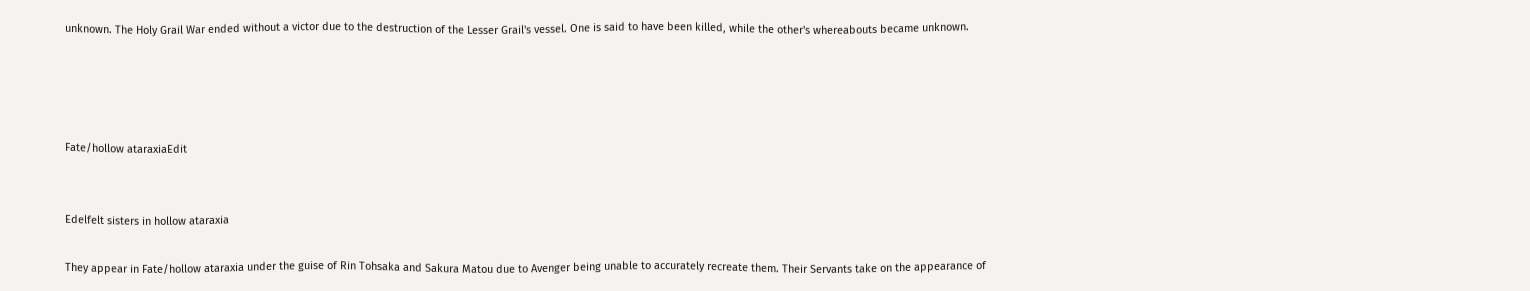unknown. The Holy Grail War ended without a victor due to the destruction of the Lesser Grail's vessel. One is said to have been killed, while the other's whereabouts became unknown.




Fate/hollow ataraxiaEdit


Edelfelt sisters in hollow ataraxia

They appear in Fate/hollow ataraxia under the guise of Rin Tohsaka and Sakura Matou due to Avenger being unable to accurately recreate them. Their Servants take on the appearance of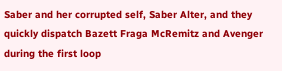Saber and her corrupted self, Saber Alter, and they quickly dispatch Bazett Fraga McRemitz and Avenger during the first loop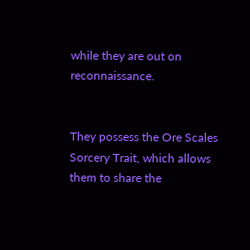while they are out on reconnaissance.


They possess the Ore Scales Sorcery Trait, which allows them to share the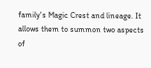family's Magic Crest and lineage. It allows them to summon two aspects of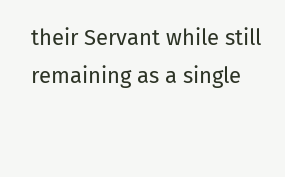their Servant while still remaining as a single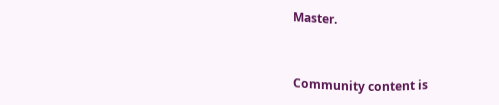Master.


Community content is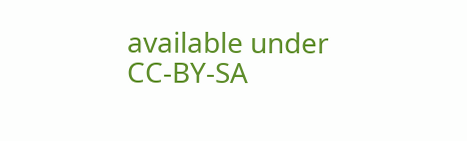available under CC-BY-SA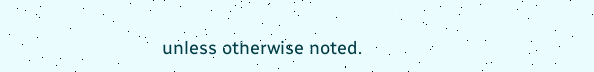unless otherwise noted.